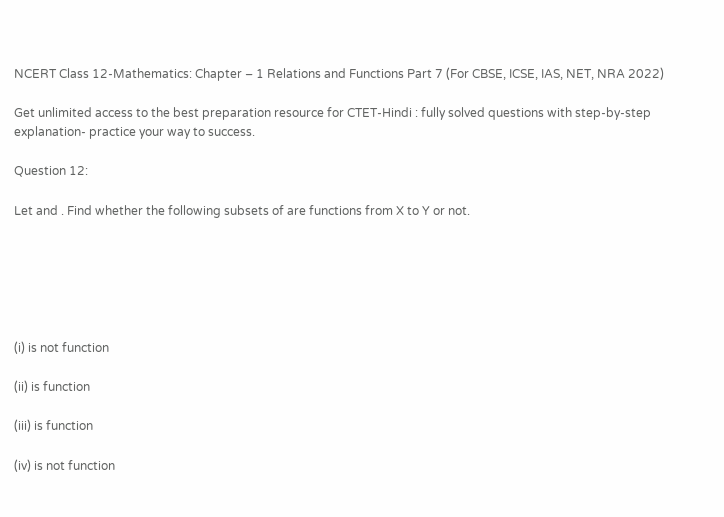NCERT Class 12-Mathematics: Chapter – 1 Relations and Functions Part 7 (For CBSE, ICSE, IAS, NET, NRA 2022)

Get unlimited access to the best preparation resource for CTET-Hindi : fully solved questions with step-by-step explanation- practice your way to success.

Question 12:

Let and . Find whether the following subsets of are functions from X to Y or not.






(i) is not function

(ii) is function

(iii) is function

(iv) is not function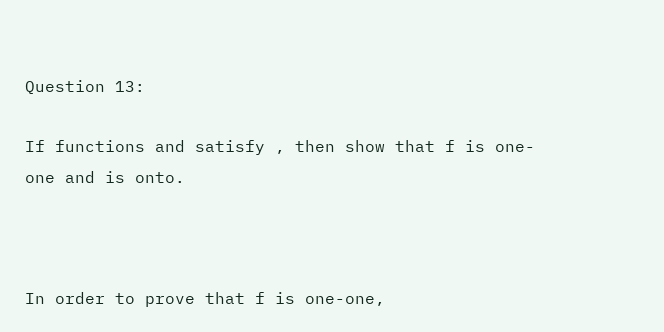Question 13:

If functions and satisfy , then show that f is one-one and is onto.



In order to prove that f is one-one,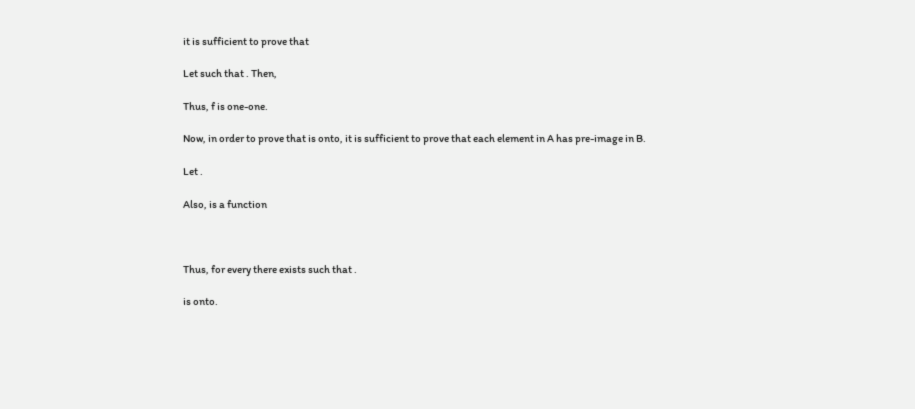it is sufficient to prove that

Let such that . Then,

Thus, f is one-one.

Now, in order to prove that is onto, it is sufficient to prove that each element in A has pre-image in B.

Let .

Also, is a function



Thus, for every there exists such that .

is onto.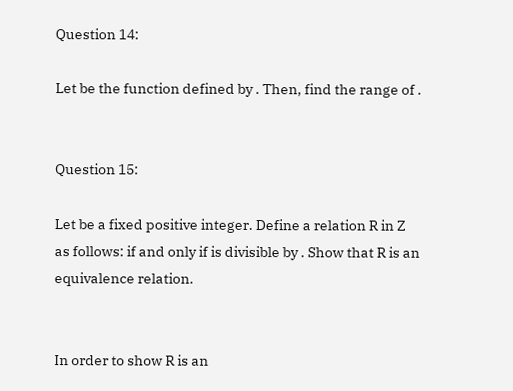Question 14:

Let be the function defined by . Then, find the range of .


Question 15:

Let be a fixed positive integer. Define a relation R in Z as follows: if and only if is divisible by . Show that R is an equivalence relation.


In order to show R is an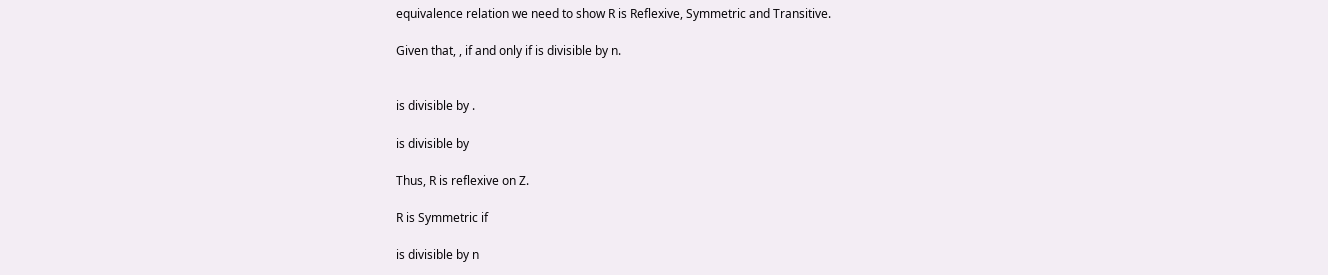equivalence relation we need to show R is Reflexive, Symmetric and Transitive.

Given that, , if and only if is divisible by n.


is divisible by .

is divisible by

Thus, R is reflexive on Z.

R is Symmetric if

is divisible by n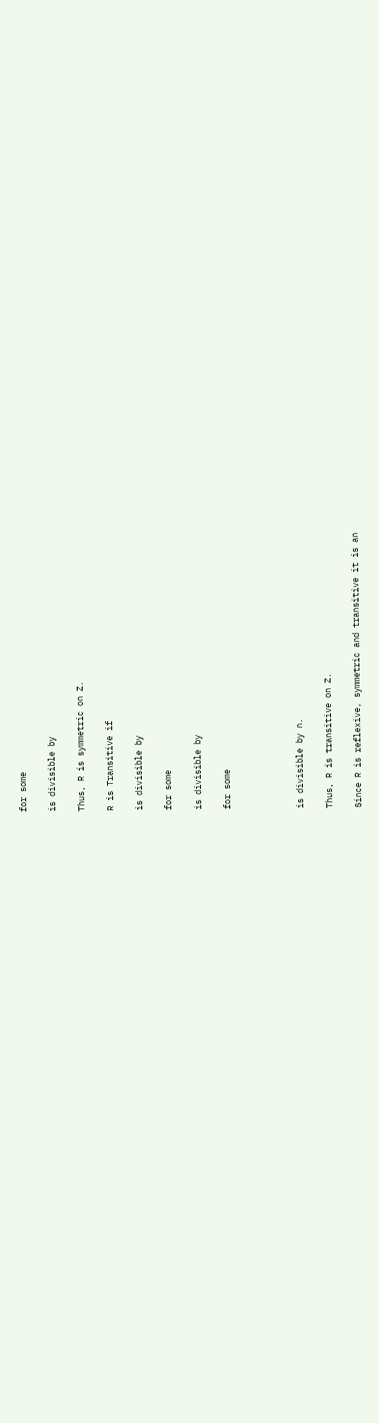for some

is divisible by

Thus, R is symmetric on Z.

R is Transitive if

is divisible by

for some

is divisible by

for some




is divisible by n.

Thus, R is transitive on Z.

Since R is reflexive, symmetric and transitive it is an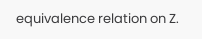equivalence relation on Z.